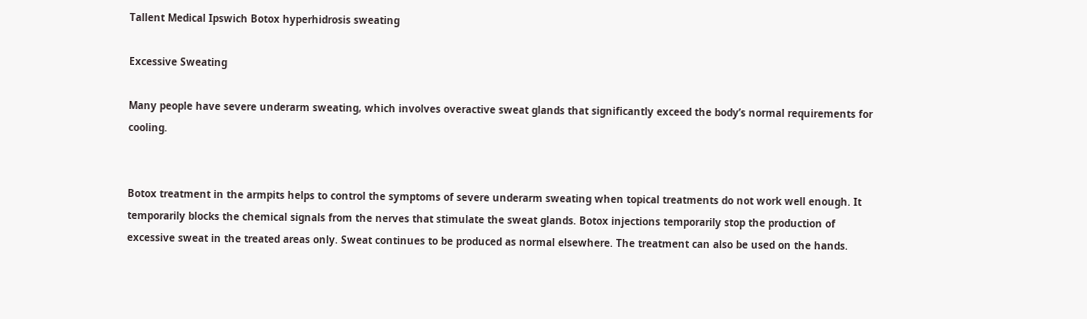Tallent Medical Ipswich Botox hyperhidrosis sweating

Excessive Sweating

Many people have severe underarm sweating, which involves overactive sweat glands that significantly exceed the body’s normal requirements for cooling.


Botox treatment in the armpits helps to control the symptoms of severe underarm sweating when topical treatments do not work well enough. It temporarily blocks the chemical signals from the nerves that stimulate the sweat glands. Botox injections temporarily stop the production of excessive sweat in the treated areas only. Sweat continues to be produced as normal elsewhere. The treatment can also be used on the hands.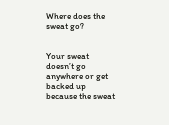Where does the sweat go?


Your sweat doesn’t go anywhere or get backed up because the sweat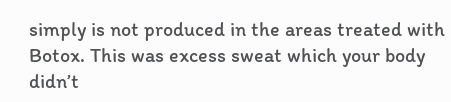simply is not produced in the areas treated with Botox. This was excess sweat which your body didn’t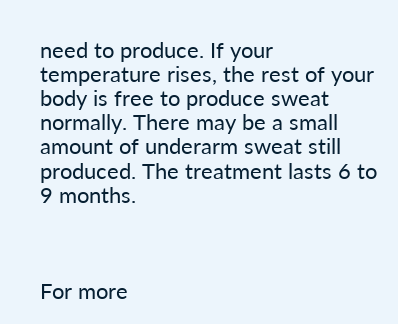need to produce. If your temperature rises, the rest of your body is free to produce sweat normally. There may be a small amount of underarm sweat still produced. The treatment lasts 6 to 9 months.



For more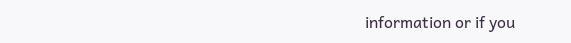information or if you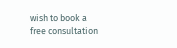wish to book a free consultation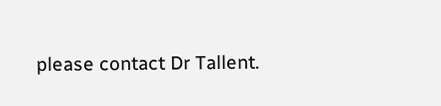please contact Dr Tallent.